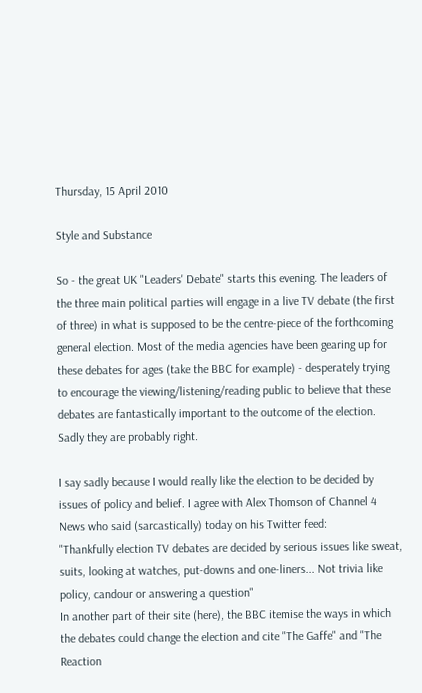Thursday, 15 April 2010

Style and Substance

So - the great UK "Leaders' Debate" starts this evening. The leaders of the three main political parties will engage in a live TV debate (the first of three) in what is supposed to be the centre-piece of the forthcoming general election. Most of the media agencies have been gearing up for these debates for ages (take the BBC for example) - desperately trying to encourage the viewing/listening/reading public to believe that these debates are fantastically important to the outcome of the election. Sadly they are probably right.

I say sadly because I would really like the election to be decided by issues of policy and belief. I agree with Alex Thomson of Channel 4 News who said (sarcastically) today on his Twitter feed:
"Thankfully election TV debates are decided by serious issues like sweat, suits, looking at watches, put-downs and one-liners... Not trivia like policy, candour or answering a question"
In another part of their site (here), the BBC itemise the ways in which the debates could change the election and cite "The Gaffe" and "The Reaction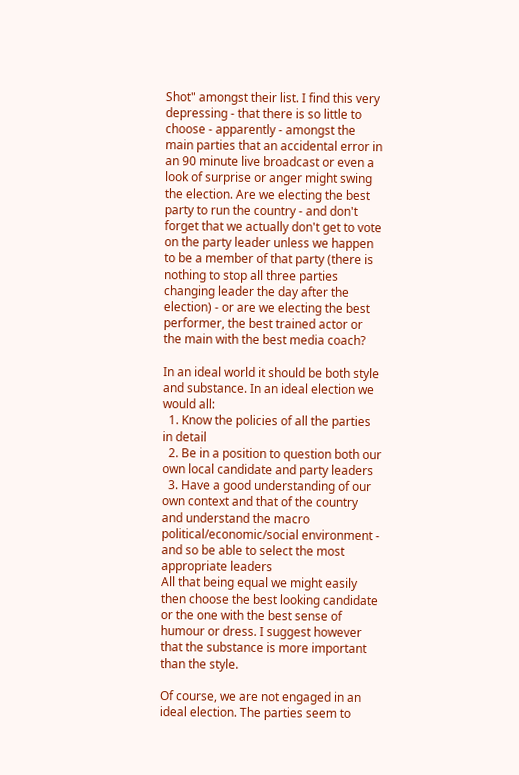Shot" amongst their list. I find this very depressing - that there is so little to choose - apparently - amongst the main parties that an accidental error in an 90 minute live broadcast or even a look of surprise or anger might swing the election. Are we electing the best party to run the country - and don't forget that we actually don't get to vote on the party leader unless we happen to be a member of that party (there is nothing to stop all three parties changing leader the day after the election) - or are we electing the best performer, the best trained actor or the main with the best media coach?

In an ideal world it should be both style and substance. In an ideal election we would all:
  1. Know the policies of all the parties in detail
  2. Be in a position to question both our own local candidate and party leaders
  3. Have a good understanding of our own context and that of the country and understand the macro political/economic/social environment - and so be able to select the most appropriate leaders
All that being equal we might easily then choose the best looking candidate or the one with the best sense of humour or dress. I suggest however that the substance is more important than the style.

Of course, we are not engaged in an ideal election. The parties seem to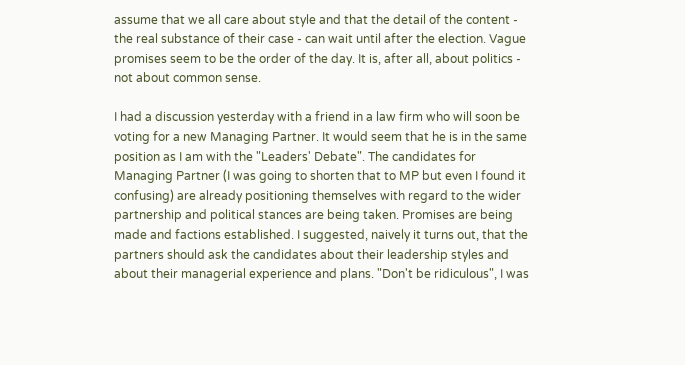assume that we all care about style and that the detail of the content - the real substance of their case - can wait until after the election. Vague promises seem to be the order of the day. It is, after all, about politics - not about common sense.

I had a discussion yesterday with a friend in a law firm who will soon be voting for a new Managing Partner. It would seem that he is in the same position as I am with the "Leaders' Debate". The candidates for Managing Partner (I was going to shorten that to MP but even I found it confusing) are already positioning themselves with regard to the wider partnership and political stances are being taken. Promises are being made and factions established. I suggested, naively it turns out, that the partners should ask the candidates about their leadership styles and about their managerial experience and plans. "Don't be ridiculous", I was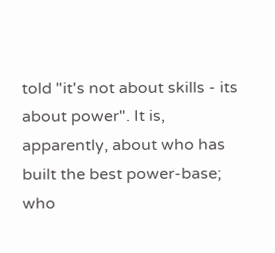told "it's not about skills - its about power". It is, apparently, about who has built the best power-base; who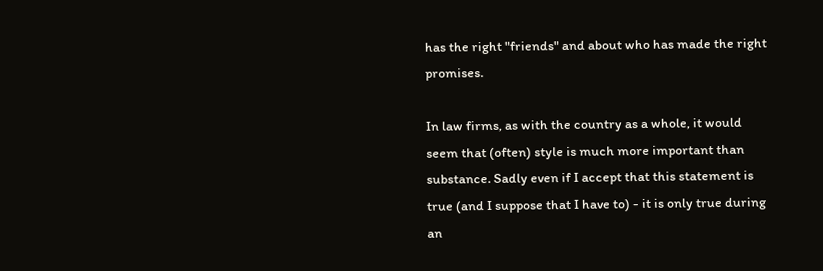has the right "friends" and about who has made the right promises.

In law firms, as with the country as a whole, it would seem that (often) style is much more important than substance. Sadly even if I accept that this statement is true (and I suppose that I have to) - it is only true during an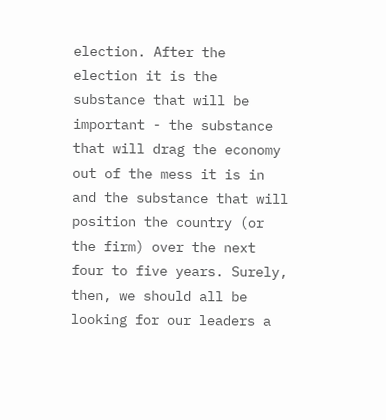election. After the election it is the substance that will be important - the substance that will drag the economy out of the mess it is in and the substance that will position the country (or the firm) over the next four to five years. Surely, then, we should all be looking for our leaders a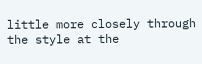little more closely through the style at the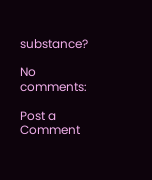substance?

No comments:

Post a Comment